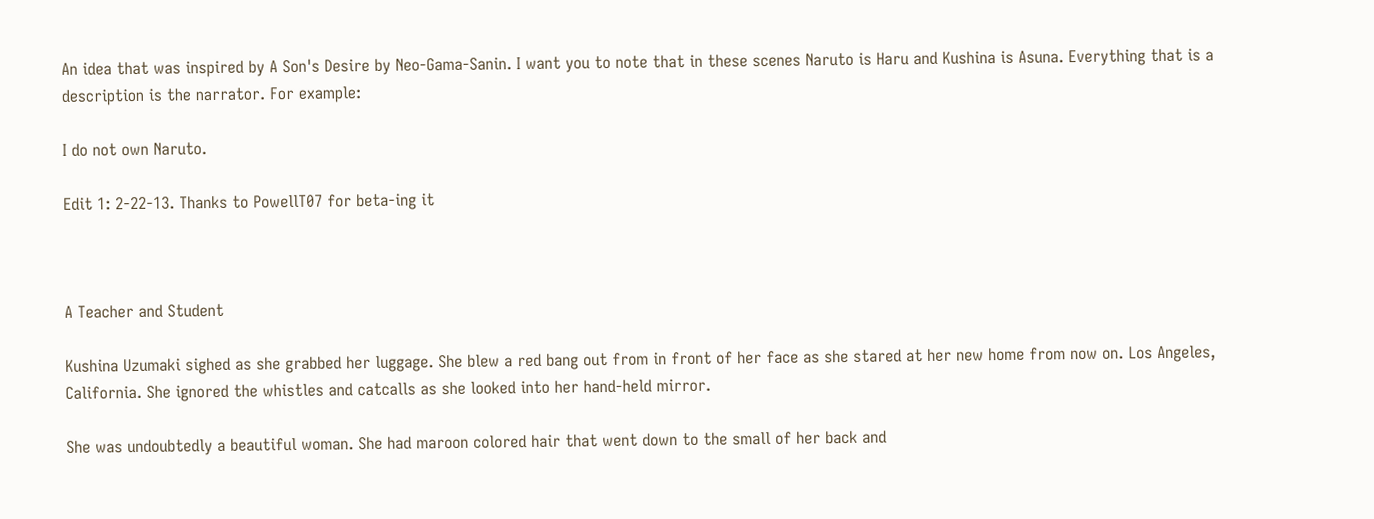An idea that was inspired by A Son's Desire by Neo-Gama-Sanin. I want you to note that in these scenes Naruto is Haru and Kushina is Asuna. Everything that is a description is the narrator. For example:

I do not own Naruto.

Edit 1: 2-22-13. Thanks to PowellT07 for beta-ing it



A Teacher and Student

Kushina Uzumaki sighed as she grabbed her luggage. She blew a red bang out from in front of her face as she stared at her new home from now on. Los Angeles, California. She ignored the whistles and catcalls as she looked into her hand-held mirror.

She was undoubtedly a beautiful woman. She had maroon colored hair that went down to the small of her back and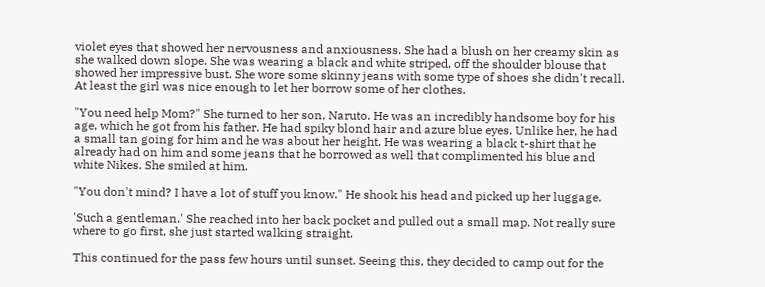violet eyes that showed her nervousness and anxiousness. She had a blush on her creamy skin as she walked down slope. She was wearing a black and white striped, off the shoulder blouse that showed her impressive bust. She wore some skinny jeans with some type of shoes she didn't recall. At least the girl was nice enough to let her borrow some of her clothes.

"You need help Mom?" She turned to her son, Naruto. He was an incredibly handsome boy for his age, which he got from his father. He had spiky blond hair and azure blue eyes. Unlike her, he had a small tan going for him and he was about her height. He was wearing a black t-shirt that he already had on him and some jeans that he borrowed as well that complimented his blue and white Nikes. She smiled at him.

"You don't mind? I have a lot of stuff you know." He shook his head and picked up her luggage.

'Such a gentleman.' She reached into her back pocket and pulled out a small map. Not really sure where to go first, she just started walking straight.

This continued for the pass few hours until sunset. Seeing this, they decided to camp out for the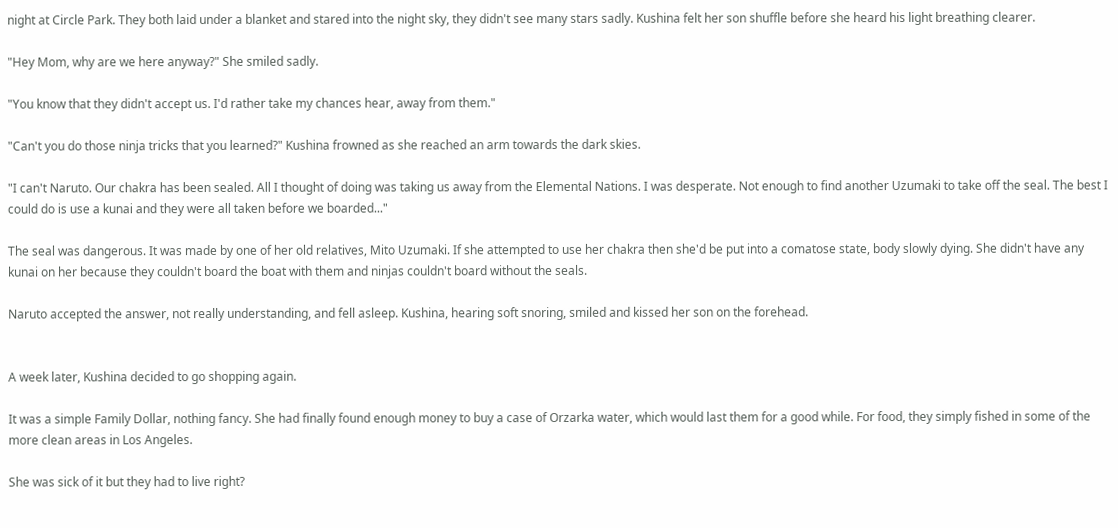night at Circle Park. They both laid under a blanket and stared into the night sky, they didn't see many stars sadly. Kushina felt her son shuffle before she heard his light breathing clearer.

"Hey Mom, why are we here anyway?" She smiled sadly.

"You know that they didn't accept us. I'd rather take my chances hear, away from them."

"Can't you do those ninja tricks that you learned?" Kushina frowned as she reached an arm towards the dark skies.

"I can't Naruto. Our chakra has been sealed. All I thought of doing was taking us away from the Elemental Nations. I was desperate. Not enough to find another Uzumaki to take off the seal. The best I could do is use a kunai and they were all taken before we boarded..."

The seal was dangerous. It was made by one of her old relatives, Mito Uzumaki. If she attempted to use her chakra then she'd be put into a comatose state, body slowly dying. She didn't have any kunai on her because they couldn't board the boat with them and ninjas couldn't board without the seals.

Naruto accepted the answer, not really understanding, and fell asleep. Kushina, hearing soft snoring, smiled and kissed her son on the forehead.


A week later, Kushina decided to go shopping again.

It was a simple Family Dollar, nothing fancy. She had finally found enough money to buy a case of Orzarka water, which would last them for a good while. For food, they simply fished in some of the more clean areas in Los Angeles.

She was sick of it but they had to live right?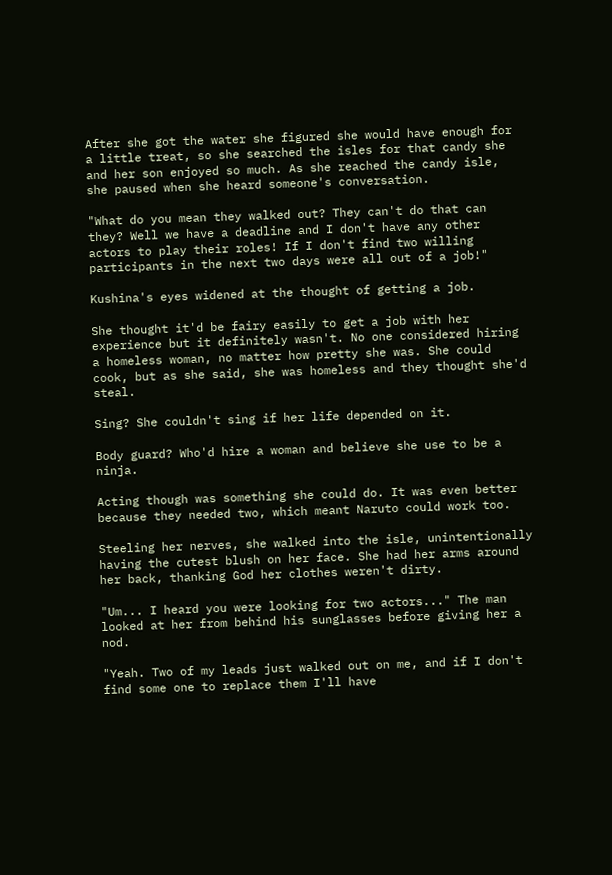After she got the water she figured she would have enough for a little treat, so she searched the isles for that candy she and her son enjoyed so much. As she reached the candy isle, she paused when she heard someone's conversation.

"What do you mean they walked out? They can't do that can they? Well we have a deadline and I don't have any other actors to play their roles! If I don't find two willing participants in the next two days were all out of a job!"

Kushina's eyes widened at the thought of getting a job.

She thought it'd be fairy easily to get a job with her experience but it definitely wasn't. No one considered hiring a homeless woman, no matter how pretty she was. She could cook, but as she said, she was homeless and they thought she'd steal.

Sing? She couldn't sing if her life depended on it.

Body guard? Who'd hire a woman and believe she use to be a ninja.

Acting though was something she could do. It was even better because they needed two, which meant Naruto could work too.

Steeling her nerves, she walked into the isle, unintentionally having the cutest blush on her face. She had her arms around her back, thanking God her clothes weren't dirty.

"Um... I heard you were looking for two actors..." The man looked at her from behind his sunglasses before giving her a nod.

"Yeah. Two of my leads just walked out on me, and if I don't find some one to replace them I'll have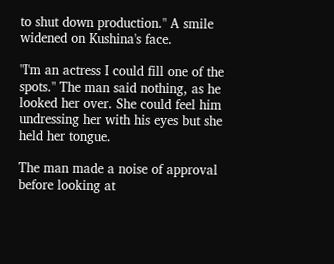to shut down production." A smile widened on Kushina's face.

"I'm an actress I could fill one of the spots." The man said nothing, as he looked her over. She could feel him undressing her with his eyes but she held her tongue.

The man made a noise of approval before looking at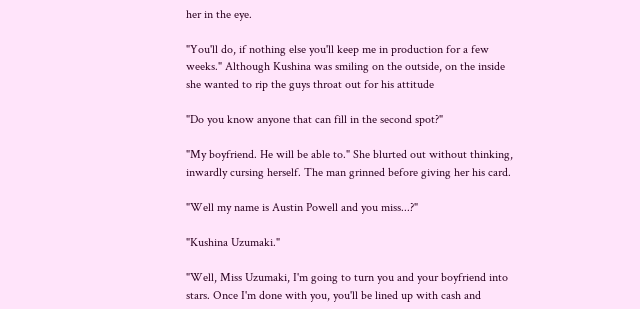her in the eye.

"You'll do, if nothing else you'll keep me in production for a few weeks." Although Kushina was smiling on the outside, on the inside she wanted to rip the guys throat out for his attitude

"Do you know anyone that can fill in the second spot?"

"My boyfriend. He will be able to." She blurted out without thinking, inwardly cursing herself. The man grinned before giving her his card.

"Well my name is Austin Powell and you miss...?"

"Kushina Uzumaki."

"Well, Miss Uzumaki, I'm going to turn you and your boyfriend into stars. Once I'm done with you, you'll be lined up with cash and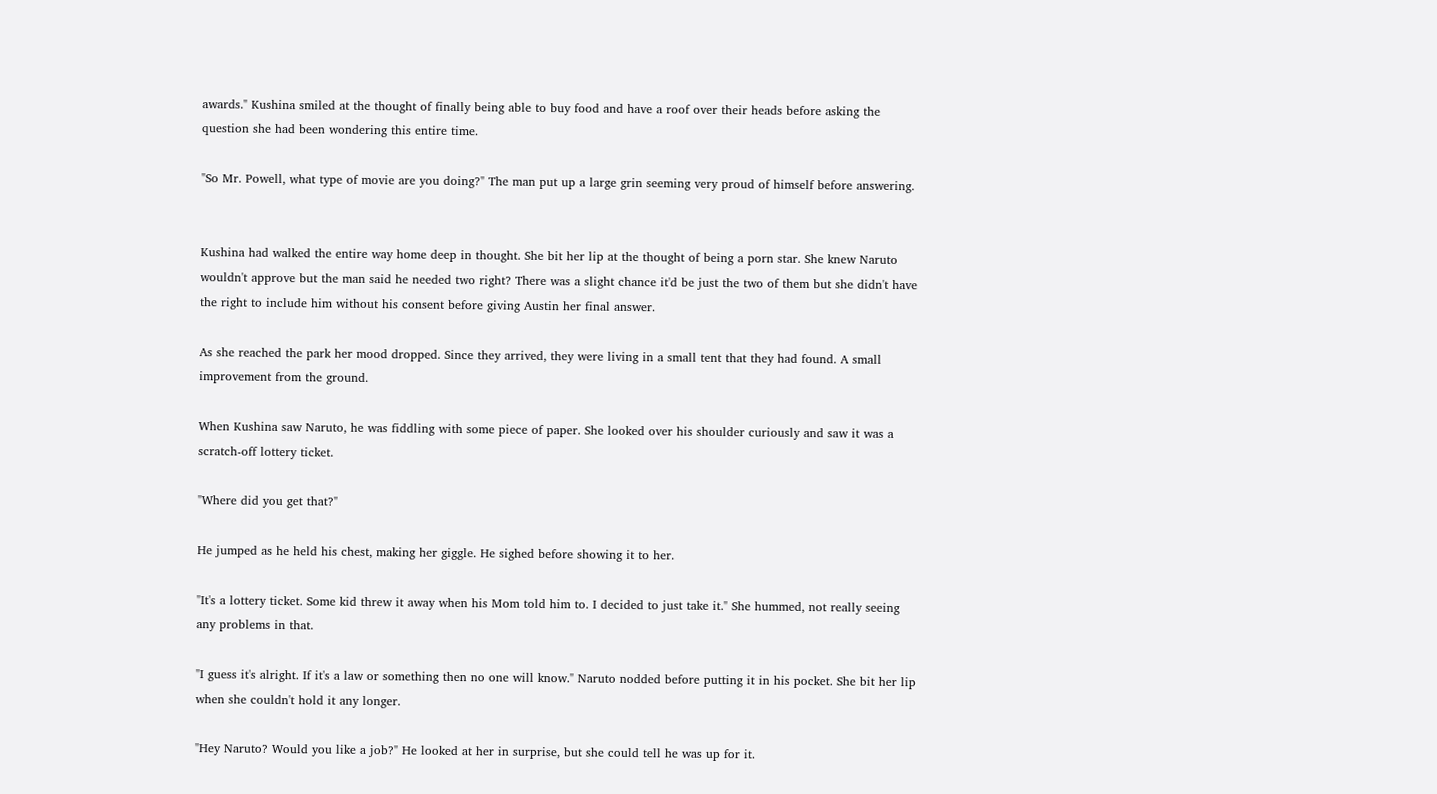awards." Kushina smiled at the thought of finally being able to buy food and have a roof over their heads before asking the question she had been wondering this entire time.

"So Mr. Powell, what type of movie are you doing?" The man put up a large grin seeming very proud of himself before answering.


Kushina had walked the entire way home deep in thought. She bit her lip at the thought of being a porn star. She knew Naruto wouldn't approve but the man said he needed two right? There was a slight chance it'd be just the two of them but she didn't have the right to include him without his consent before giving Austin her final answer.

As she reached the park her mood dropped. Since they arrived, they were living in a small tent that they had found. A small improvement from the ground.

When Kushina saw Naruto, he was fiddling with some piece of paper. She looked over his shoulder curiously and saw it was a scratch-off lottery ticket.

"Where did you get that?"

He jumped as he held his chest, making her giggle. He sighed before showing it to her.

"It's a lottery ticket. Some kid threw it away when his Mom told him to. I decided to just take it." She hummed, not really seeing any problems in that.

"I guess it's alright. If it's a law or something then no one will know." Naruto nodded before putting it in his pocket. She bit her lip when she couldn't hold it any longer.

"Hey Naruto? Would you like a job?" He looked at her in surprise, but she could tell he was up for it.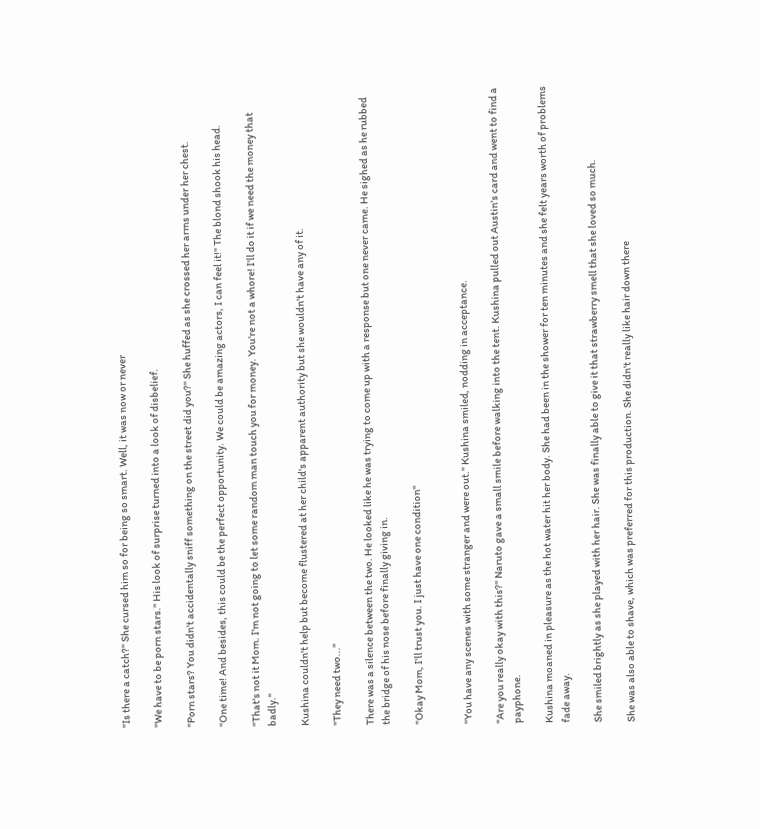"Is there a catch?" She cursed him so for being so smart. Well, it was now or never

"We have to be porn stars." His look of surprise turned into a look of disbelief.

"Porn stars? You didn't accidentally sniff something on the street did you?" She huffed as she crossed her arms under her chest.

"One time! And besides, this could be the perfect opportunity. We could be amazing actors, I can feel it!" The blond shook his head.

"That's not it Mom. I'm not going to let some random man touch you for money. You're not a whore! I'll do it if we need the money that badly."

Kushina couldn't help but become flustered at her child's apparent authority but she wouldn't have any of it.

"They need two..."

There was a silence between the two. He looked like he was trying to come up with a response but one never came. He sighed as he rubbed the bridge of his nose before finally giving in.

"Okay Mom, I'll trust you. I just have one condition"


"You have any scenes with some stranger and were out." Kushina smiled, nodding in acceptance.

"Are you really okay with this?" Naruto gave a small smile before walking into the tent. Kushina pulled out Austin's card and went to find a payphone.

Kushina moaned in pleasure as the hot water hit her body. She had been in the shower for ten minutes and she felt years worth of problems fade away.

She smiled brightly as she played with her hair. She was finally able to give it that strawberry smell that she loved so much.

She was also able to shave, which was preferred for this production. She didn't really like hair down there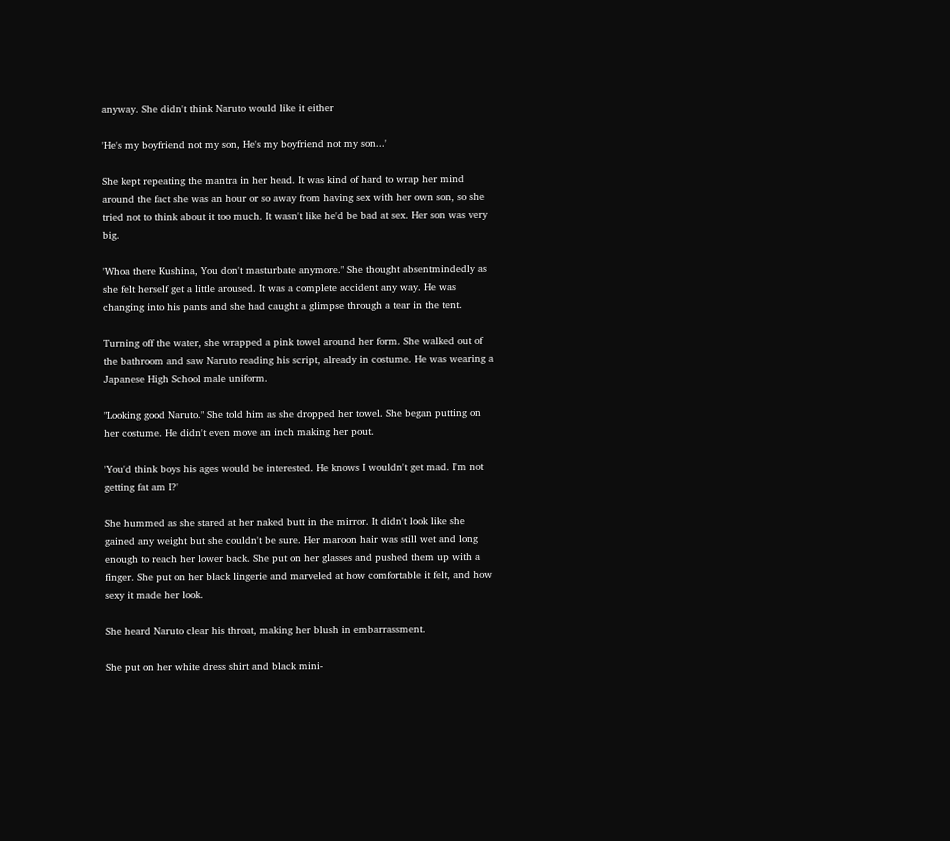anyway. She didn't think Naruto would like it either

'He's my boyfriend not my son, He's my boyfriend not my son...'

She kept repeating the mantra in her head. It was kind of hard to wrap her mind around the fact she was an hour or so away from having sex with her own son, so she tried not to think about it too much. It wasn't like he'd be bad at sex. Her son was very big.

'Whoa there Kushina, You don't masturbate anymore." She thought absentmindedly as she felt herself get a little aroused. It was a complete accident any way. He was changing into his pants and she had caught a glimpse through a tear in the tent.

Turning off the water, she wrapped a pink towel around her form. She walked out of the bathroom and saw Naruto reading his script, already in costume. He was wearing a Japanese High School male uniform.

"Looking good Naruto." She told him as she dropped her towel. She began putting on her costume. He didn't even move an inch making her pout.

'You'd think boys his ages would be interested. He knows I wouldn't get mad. I'm not getting fat am I?'

She hummed as she stared at her naked butt in the mirror. It didn't look like she gained any weight but she couldn't be sure. Her maroon hair was still wet and long enough to reach her lower back. She put on her glasses and pushed them up with a finger. She put on her black lingerie and marveled at how comfortable it felt, and how sexy it made her look.

She heard Naruto clear his throat, making her blush in embarrassment.

She put on her white dress shirt and black mini-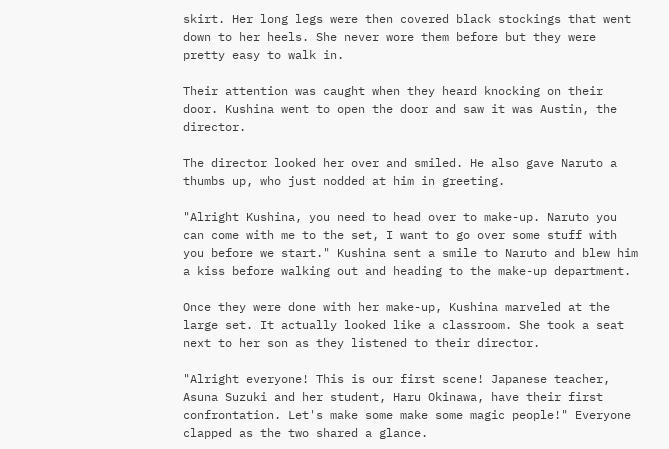skirt. Her long legs were then covered black stockings that went down to her heels. She never wore them before but they were pretty easy to walk in.

Their attention was caught when they heard knocking on their door. Kushina went to open the door and saw it was Austin, the director.

The director looked her over and smiled. He also gave Naruto a thumbs up, who just nodded at him in greeting.

"Alright Kushina, you need to head over to make-up. Naruto you can come with me to the set, I want to go over some stuff with you before we start." Kushina sent a smile to Naruto and blew him a kiss before walking out and heading to the make-up department.

Once they were done with her make-up, Kushina marveled at the large set. It actually looked like a classroom. She took a seat next to her son as they listened to their director.

"Alright everyone! This is our first scene! Japanese teacher, Asuna Suzuki and her student, Haru Okinawa, have their first confrontation. Let's make some make some magic people!" Everyone clapped as the two shared a glance.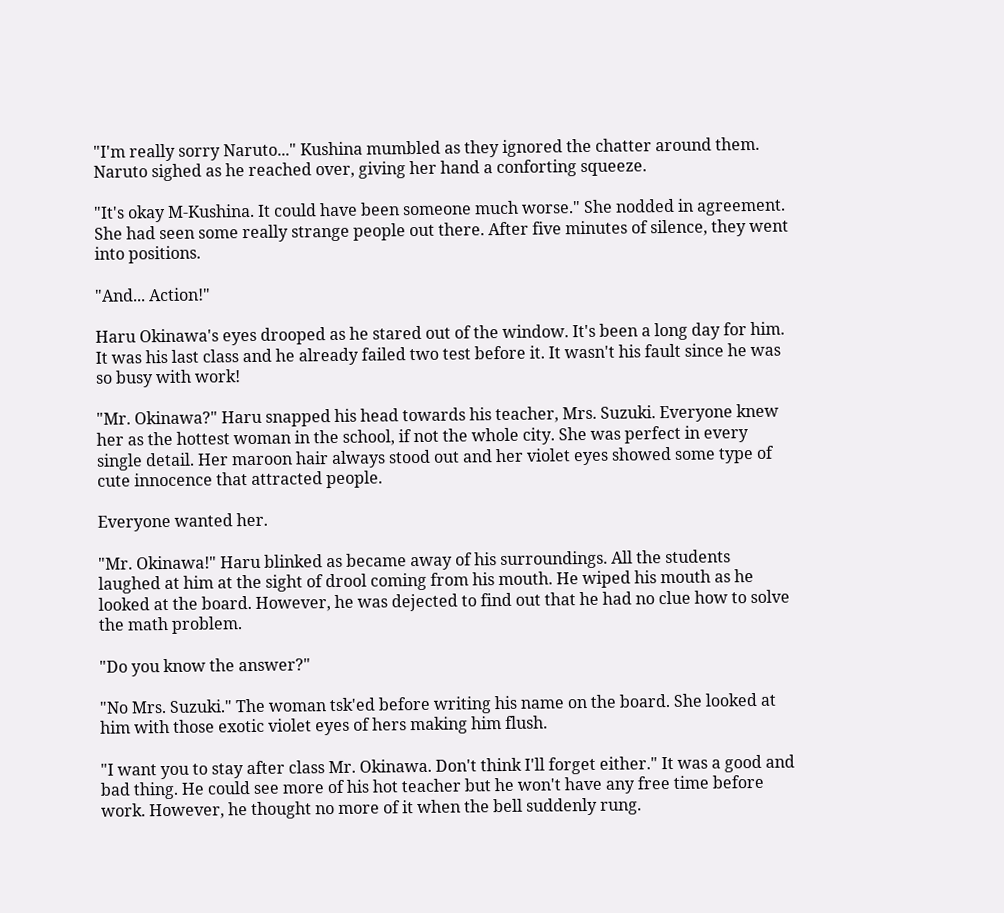"I'm really sorry Naruto..." Kushina mumbled as they ignored the chatter around them. Naruto sighed as he reached over, giving her hand a conforting squeeze.

"It's okay M-Kushina. It could have been someone much worse." She nodded in agreement. She had seen some really strange people out there. After five minutes of silence, they went into positions.

"And... Action!"

Haru Okinawa's eyes drooped as he stared out of the window. It's been a long day for him. It was his last class and he already failed two test before it. It wasn't his fault since he was so busy with work!

"Mr. Okinawa?" Haru snapped his head towards his teacher, Mrs. Suzuki. Everyone knew her as the hottest woman in the school, if not the whole city. She was perfect in every single detail. Her maroon hair always stood out and her violet eyes showed some type of cute innocence that attracted people.

Everyone wanted her.

"Mr. Okinawa!" Haru blinked as became away of his surroundings. All the students laughed at him at the sight of drool coming from his mouth. He wiped his mouth as he looked at the board. However, he was dejected to find out that he had no clue how to solve the math problem.

"Do you know the answer?"

"No Mrs. Suzuki." The woman tsk'ed before writing his name on the board. She looked at him with those exotic violet eyes of hers making him flush.

"I want you to stay after class Mr. Okinawa. Don't think I'll forget either." It was a good and bad thing. He could see more of his hot teacher but he won't have any free time before work. However, he thought no more of it when the bell suddenly rung.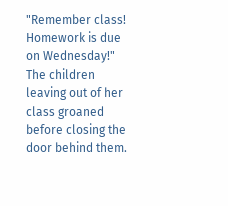"Remember class! Homework is due on Wednesday!" The children leaving out of her class groaned before closing the door behind them.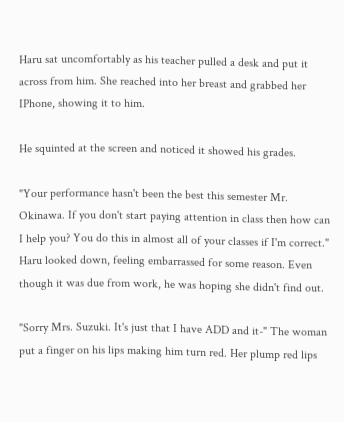Haru sat uncomfortably as his teacher pulled a desk and put it across from him. She reached into her breast and grabbed her IPhone, showing it to him.

He squinted at the screen and noticed it showed his grades.

"Your performance hasn't been the best this semester Mr. Okinawa. If you don't start paying attention in class then how can I help you? You do this in almost all of your classes if I'm correct." Haru looked down, feeling embarrassed for some reason. Even though it was due from work, he was hoping she didn't find out.

"Sorry Mrs. Suzuki. It's just that I have ADD and it-" The woman put a finger on his lips making him turn red. Her plump red lips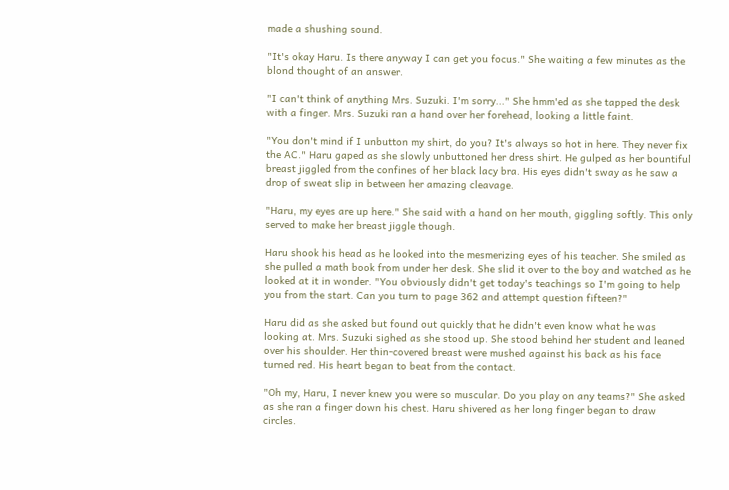made a shushing sound.

"It's okay Haru. Is there anyway I can get you focus." She waiting a few minutes as the blond thought of an answer.

"I can't think of anything Mrs. Suzuki. I'm sorry..." She hmm'ed as she tapped the desk with a finger. Mrs. Suzuki ran a hand over her forehead, looking a little faint.

"You don't mind if I unbutton my shirt, do you? It's always so hot in here. They never fix the AC." Haru gaped as she slowly unbuttoned her dress shirt. He gulped as her bountiful breast jiggled from the confines of her black lacy bra. His eyes didn't sway as he saw a drop of sweat slip in between her amazing cleavage.

"Haru, my eyes are up here." She said with a hand on her mouth, giggling softly. This only served to make her breast jiggle though.

Haru shook his head as he looked into the mesmerizing eyes of his teacher. She smiled as she pulled a math book from under her desk. She slid it over to the boy and watched as he looked at it in wonder. "You obviously didn't get today's teachings so I'm going to help you from the start. Can you turn to page 362 and attempt question fifteen?"

Haru did as she asked but found out quickly that he didn't even know what he was looking at. Mrs. Suzuki sighed as she stood up. She stood behind her student and leaned over his shoulder. Her thin-covered breast were mushed against his back as his face turned red. His heart began to beat from the contact.

"Oh my, Haru, I never knew you were so muscular. Do you play on any teams?" She asked as she ran a finger down his chest. Haru shivered as her long finger began to draw circles.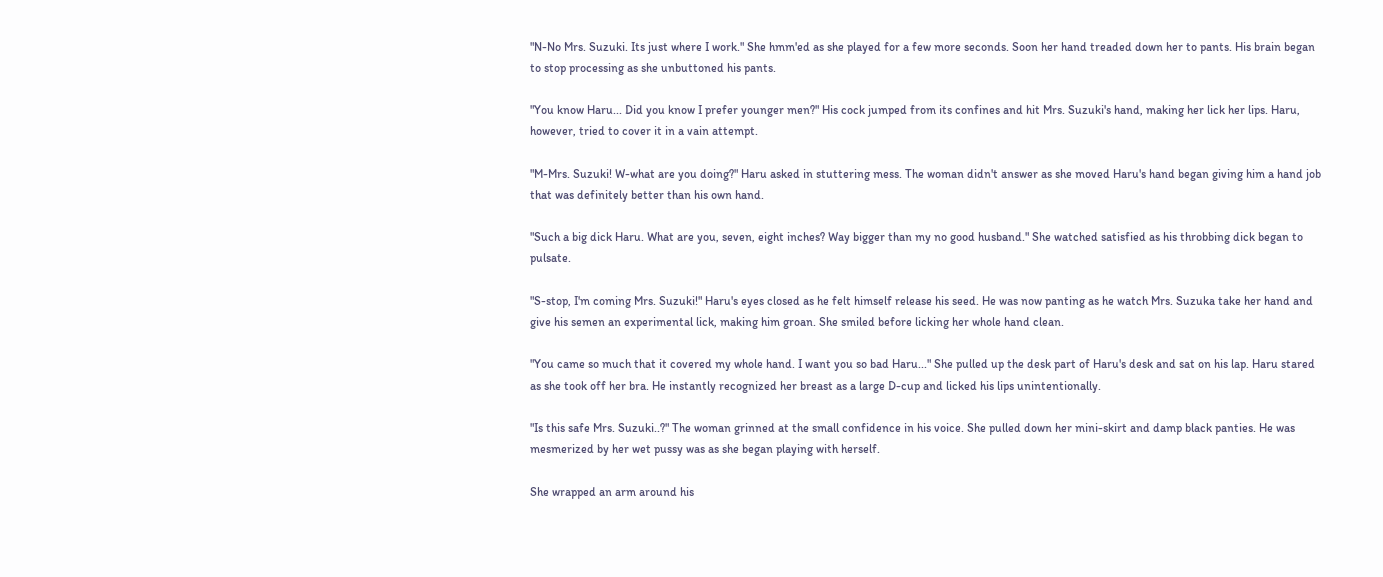"N-No Mrs. Suzuki. Its just where I work." She hmm'ed as she played for a few more seconds. Soon her hand treaded down her to pants. His brain began to stop processing as she unbuttoned his pants.

"You know Haru... Did you know I prefer younger men?" His cock jumped from its confines and hit Mrs. Suzuki's hand, making her lick her lips. Haru, however, tried to cover it in a vain attempt.

"M-Mrs. Suzuki! W-what are you doing?" Haru asked in stuttering mess. The woman didn't answer as she moved Haru's hand began giving him a hand job that was definitely better than his own hand.

"Such a big dick Haru. What are you, seven, eight inches? Way bigger than my no good husband." She watched satisfied as his throbbing dick began to pulsate.

"S-stop, I'm coming Mrs. Suzuki!" Haru's eyes closed as he felt himself release his seed. He was now panting as he watch Mrs. Suzuka take her hand and give his semen an experimental lick, making him groan. She smiled before licking her whole hand clean.

"You came so much that it covered my whole hand. I want you so bad Haru..." She pulled up the desk part of Haru's desk and sat on his lap. Haru stared as she took off her bra. He instantly recognized her breast as a large D-cup and licked his lips unintentionally.

"Is this safe Mrs. Suzuki..?" The woman grinned at the small confidence in his voice. She pulled down her mini-skirt and damp black panties. He was mesmerized by her wet pussy was as she began playing with herself.

She wrapped an arm around his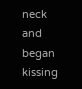neck and began kissing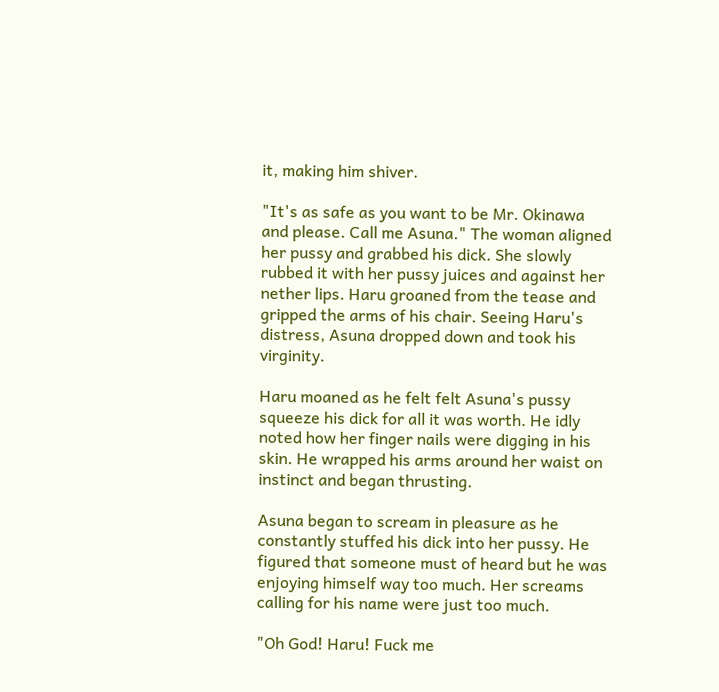it, making him shiver.

"It's as safe as you want to be Mr. Okinawa and please. Call me Asuna." The woman aligned her pussy and grabbed his dick. She slowly rubbed it with her pussy juices and against her nether lips. Haru groaned from the tease and gripped the arms of his chair. Seeing Haru's distress, Asuna dropped down and took his virginity.

Haru moaned as he felt felt Asuna's pussy squeeze his dick for all it was worth. He idly noted how her finger nails were digging in his skin. He wrapped his arms around her waist on instinct and began thrusting.

Asuna began to scream in pleasure as he constantly stuffed his dick into her pussy. He figured that someone must of heard but he was enjoying himself way too much. Her screams calling for his name were just too much.

"Oh God! Haru! Fuck me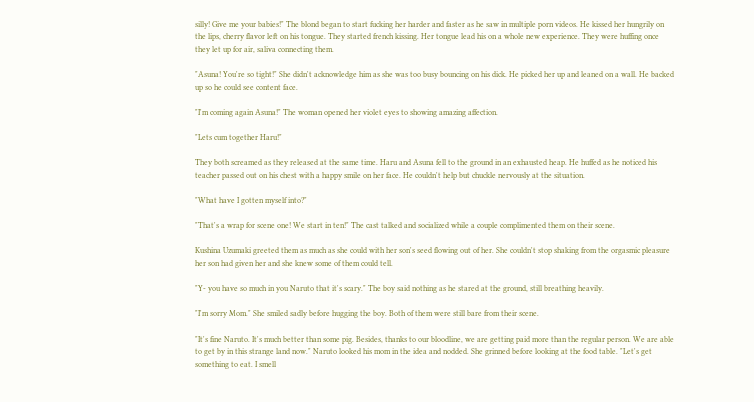silly! Give me your babies!" The blond began to start fucking her harder and faster as he saw in multiple porn videos. He kissed her hungrily on the lips, cherry flavor left on his tongue. They started french kissing. Her tongue lead his on a whole new experience. They were huffing once they let up for air, saliva connecting them.

"Asuna! You're so tight!" She didn't acknowledge him as she was too busy bouncing on his dick. He picked her up and leaned on a wall. He backed up so he could see content face.

"I'm coming again Asuna!" The woman opened her violet eyes to showing amazing affection.

"Lets cum together Haru!"

They both screamed as they released at the same time. Haru and Asuna fell to the ground in an exhausted heap. He huffed as he noticed his teacher passed out on his chest with a happy smile on her face. He couldn't help but chuckle nervously at the situation.

"What have I gotten myself into?"

"That's a wrap for scene one! We start in ten!" The cast talked and socialized while a couple complimented them on their scene.

Kushina Uzumaki greeted them as much as she could with her son's seed flowing out of her. She couldn't stop shaking from the orgasmic pleasure her son had given her and she knew some of them could tell.

"Y- you have so much in you Naruto that it's scary." The boy said nothing as he stared at the ground, still breathing heavily.

"I'm sorry Mom." She smiled sadly before hugging the boy. Both of them were still bare from their scene.

"It's fine Naruto. It's much better than some pig. Besides, thanks to our bloodline, we are getting paid more than the regular person. We are able to get by in this strange land now." Naruto looked his mom in the idea and nodded. She grinned before looking at the food table. "Let's get something to eat. I smell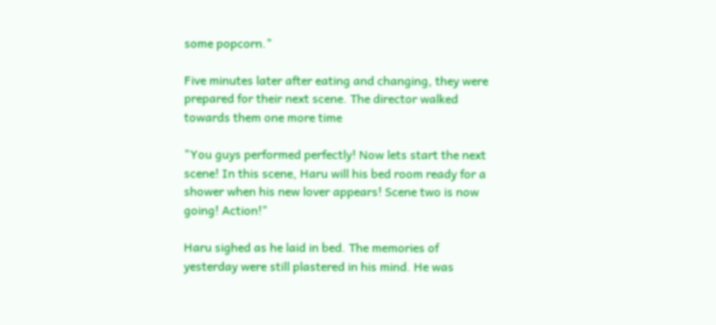some popcorn."

Five minutes later after eating and changing, they were prepared for their next scene. The director walked towards them one more time

"You guys performed perfectly! Now lets start the next scene! In this scene, Haru will his bed room ready for a shower when his new lover appears! Scene two is now going! Action!"

Haru sighed as he laid in bed. The memories of yesterday were still plastered in his mind. He was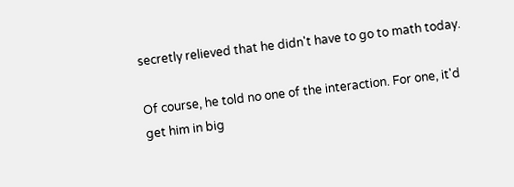secretly relieved that he didn't have to go to math today.

Of course, he told no one of the interaction. For one, it'd get him in big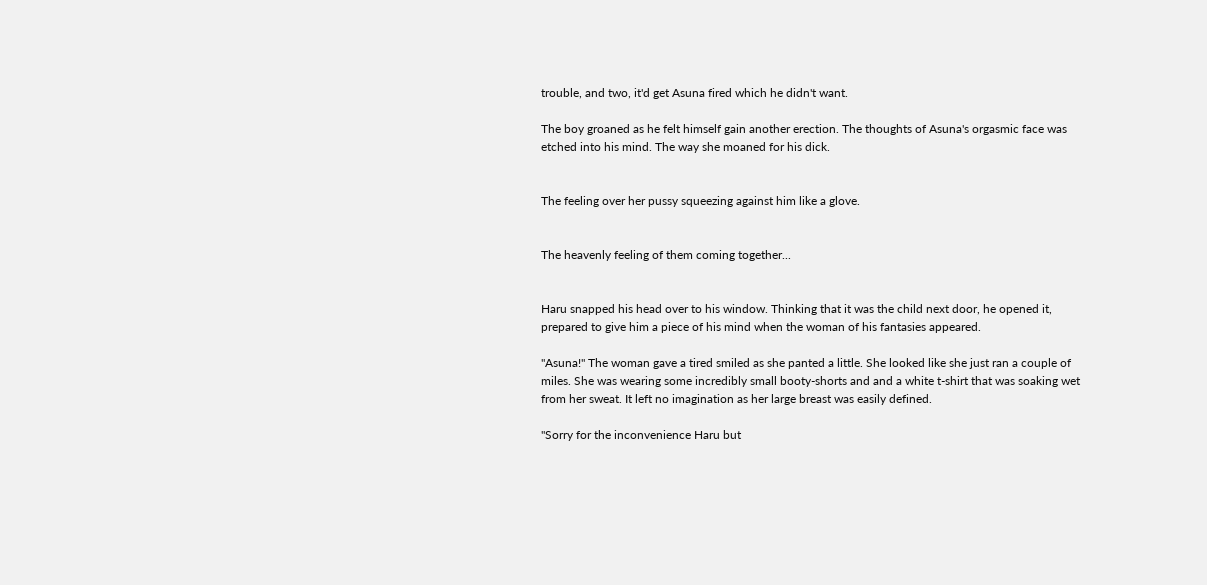trouble, and two, it'd get Asuna fired which he didn't want.

The boy groaned as he felt himself gain another erection. The thoughts of Asuna's orgasmic face was etched into his mind. The way she moaned for his dick.


The feeling over her pussy squeezing against him like a glove.


The heavenly feeling of them coming together...


Haru snapped his head over to his window. Thinking that it was the child next door, he opened it, prepared to give him a piece of his mind when the woman of his fantasies appeared.

"Asuna!" The woman gave a tired smiled as she panted a little. She looked like she just ran a couple of miles. She was wearing some incredibly small booty-shorts and and a white t-shirt that was soaking wet from her sweat. It left no imagination as her large breast was easily defined.

"Sorry for the inconvenience Haru but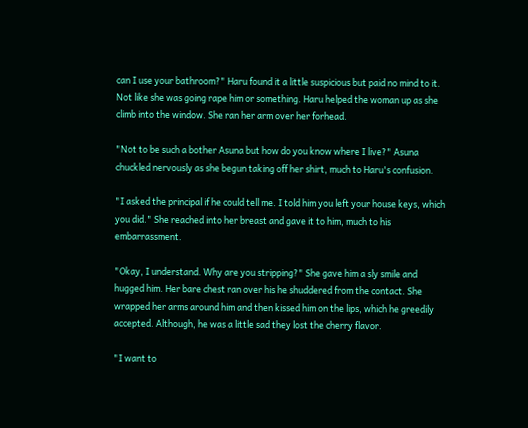can I use your bathroom?" Haru found it a little suspicious but paid no mind to it. Not like she was going rape him or something. Haru helped the woman up as she climb into the window. She ran her arm over her forhead.

"Not to be such a bother Asuna but how do you know where I live?" Asuna chuckled nervously as she begun taking off her shirt, much to Haru's confusion.

"I asked the principal if he could tell me. I told him you left your house keys, which you did." She reached into her breast and gave it to him, much to his embarrassment.

"Okay, I understand. Why are you stripping?" She gave him a sly smile and hugged him. Her bare chest ran over his he shuddered from the contact. She wrapped her arms around him and then kissed him on the lips, which he greedily accepted. Although, he was a little sad they lost the cherry flavor.

"I want to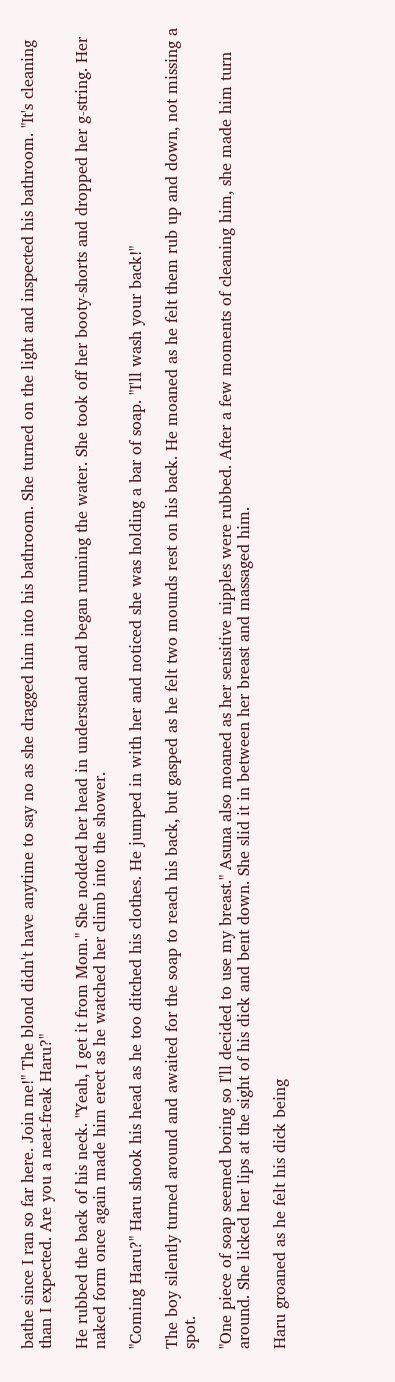bathe since I ran so far here. Join me!" The blond didn't have anytime to say no as she dragged him into his bathroom. She turned on the light and inspected his bathroom. "It's cleaning than I expected. Are you a neat-freak Haru?"

He rubbed the back of his neck. "Yeah, I get it from Mom." She nodded her head in understand and began running the water. She took off her booty-shorts and dropped her g-string. Her naked form once again made him erect as he watched her climb into the shower.

"Coming Haru?" Haru shook his head as he too ditched his clothes. He jumped in with her and noticed she was holding a bar of soap. "I'll wash your back!"

The boy silently turned around and awaited for the soap to reach his back, but gasped as he felt two mounds rest on his back. He moaned as he felt them rub up and down, not missing a spot.

"One piece of soap seemed boring so I'll decided to use my breast." Asuna also moaned as her sensitive nipples were rubbed. After a few moments of cleaning him, she made him turn around. She licked her lips at the sight of his dick and bent down. She slid it in between her breast and massaged him.

Haru groaned as he felt his dick being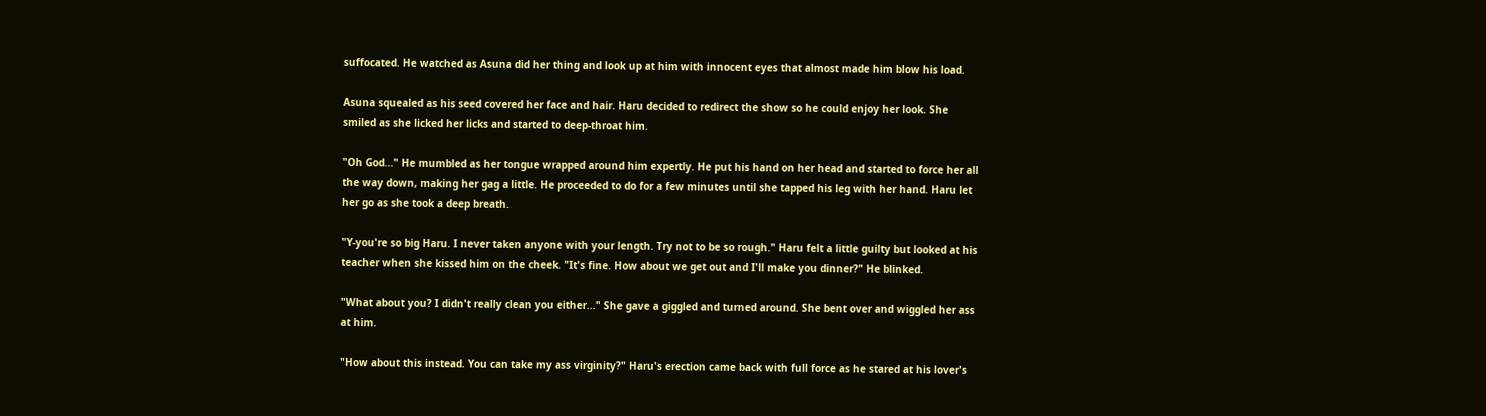suffocated. He watched as Asuna did her thing and look up at him with innocent eyes that almost made him blow his load.

Asuna squealed as his seed covered her face and hair. Haru decided to redirect the show so he could enjoy her look. She smiled as she licked her licks and started to deep-throat him.

"Oh God..." He mumbled as her tongue wrapped around him expertly. He put his hand on her head and started to force her all the way down, making her gag a little. He proceeded to do for a few minutes until she tapped his leg with her hand. Haru let her go as she took a deep breath.

"Y-you're so big Haru. I never taken anyone with your length. Try not to be so rough." Haru felt a little guilty but looked at his teacher when she kissed him on the cheek. "It's fine. How about we get out and I'll make you dinner?" He blinked.

"What about you? I didn't really clean you either..." She gave a giggled and turned around. She bent over and wiggled her ass at him.

"How about this instead. You can take my ass virginity?" Haru's erection came back with full force as he stared at his lover's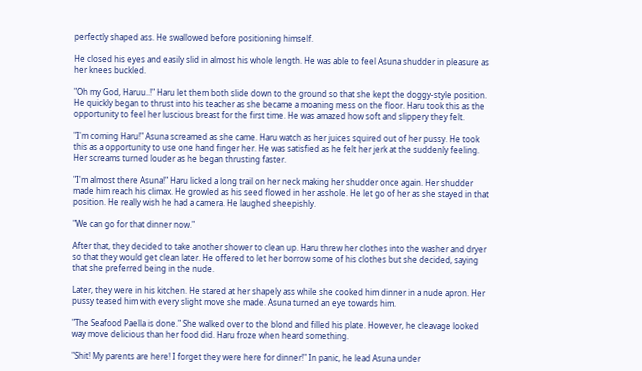perfectly shaped ass. He swallowed before positioning himself.

He closed his eyes and easily slid in almost his whole length. He was able to feel Asuna shudder in pleasure as her knees buckled.

"Oh my God, Haruu..!" Haru let them both slide down to the ground so that she kept the doggy-style position. He quickly began to thrust into his teacher as she became a moaning mess on the floor. Haru took this as the opportunity to feel her luscious breast for the first time. He was amazed how soft and slippery they felt.

"I'm coming Haru!" Asuna screamed as she came. Haru watch as her juices squired out of her pussy. He took this as a opportunity to use one hand finger her. He was satisfied as he felt her jerk at the suddenly feeling. Her screams turned louder as he began thrusting faster.

"I'm almost there Asuna!" Haru licked a long trail on her neck making her shudder once again. Her shudder made him reach his climax. He growled as his seed flowed in her asshole. He let go of her as she stayed in that position. He really wish he had a camera. He laughed sheepishly.

"We can go for that dinner now."

After that, they decided to take another shower to clean up. Haru threw her clothes into the washer and dryer so that they would get clean later. He offered to let her borrow some of his clothes but she decided, saying that she preferred being in the nude.

Later, they were in his kitchen. He stared at her shapely ass while she cooked him dinner in a nude apron. Her pussy teased him with every slight move she made. Asuna turned an eye towards him.

"The Seafood Paella is done." She walked over to the blond and filled his plate. However, he cleavage looked way move delicious than her food did. Haru froze when heard something.

"Shit! My parents are here! I forget they were here for dinner!" In panic, he lead Asuna under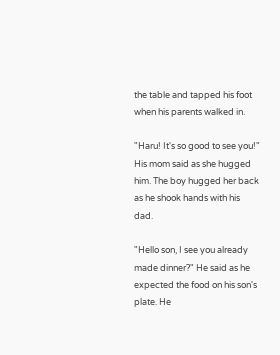the table and tapped his foot when his parents walked in.

"Haru! It's so good to see you!" His mom said as she hugged him. The boy hugged her back as he shook hands with his dad.

"Hello son, I see you already made dinner?" He said as he expected the food on his son's plate. He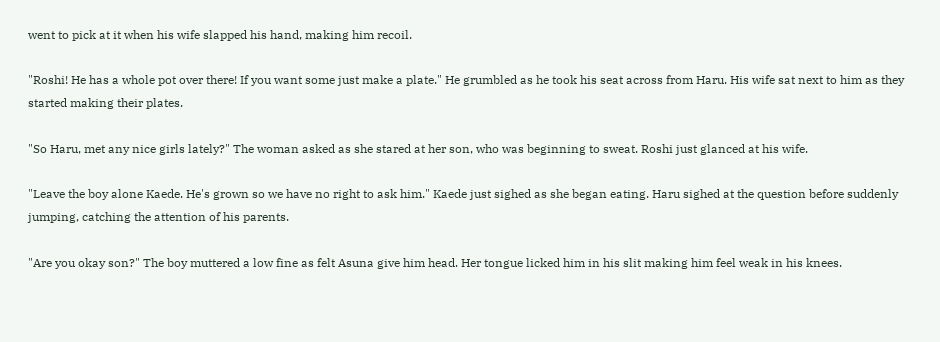went to pick at it when his wife slapped his hand, making him recoil.

"Roshi! He has a whole pot over there! If you want some just make a plate." He grumbled as he took his seat across from Haru. His wife sat next to him as they started making their plates.

"So Haru, met any nice girls lately?" The woman asked as she stared at her son, who was beginning to sweat. Roshi just glanced at his wife.

"Leave the boy alone Kaede. He's grown so we have no right to ask him." Kaede just sighed as she began eating. Haru sighed at the question before suddenly jumping, catching the attention of his parents.

"Are you okay son?" The boy muttered a low fine as felt Asuna give him head. Her tongue licked him in his slit making him feel weak in his knees.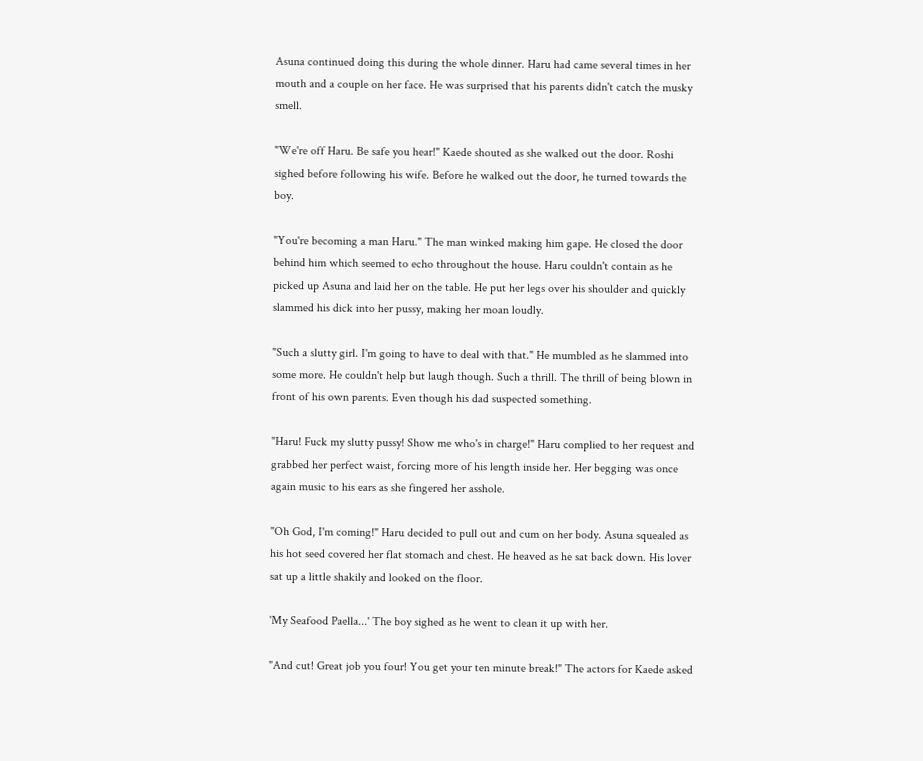Asuna continued doing this during the whole dinner. Haru had came several times in her mouth and a couple on her face. He was surprised that his parents didn't catch the musky smell.

"We're off Haru. Be safe you hear!" Kaede shouted as she walked out the door. Roshi sighed before following his wife. Before he walked out the door, he turned towards the boy.

"You're becoming a man Haru." The man winked making him gape. He closed the door behind him which seemed to echo throughout the house. Haru couldn't contain as he picked up Asuna and laid her on the table. He put her legs over his shoulder and quickly slammed his dick into her pussy, making her moan loudly.

"Such a slutty girl. I'm going to have to deal with that." He mumbled as he slammed into some more. He couldn't help but laugh though. Such a thrill. The thrill of being blown in front of his own parents. Even though his dad suspected something.

"Haru! Fuck my slutty pussy! Show me who's in charge!" Haru complied to her request and grabbed her perfect waist, forcing more of his length inside her. Her begging was once again music to his ears as she fingered her asshole.

"Oh God, I'm coming!" Haru decided to pull out and cum on her body. Asuna squealed as his hot seed covered her flat stomach and chest. He heaved as he sat back down. His lover sat up a little shakily and looked on the floor.

'My Seafood Paella...' The boy sighed as he went to clean it up with her.

"And cut! Great job you four! You get your ten minute break!" The actors for Kaede asked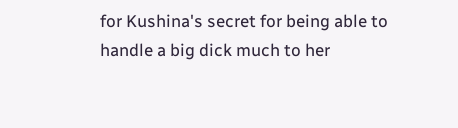for Kushina's secret for being able to handle a big dick much to her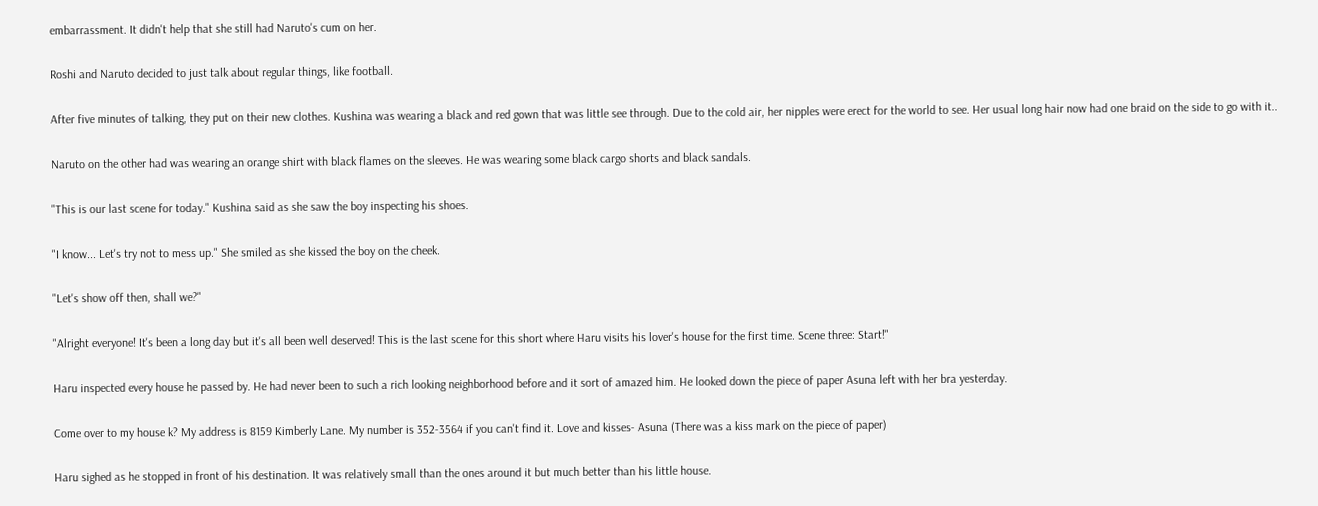embarrassment. It didn't help that she still had Naruto's cum on her.

Roshi and Naruto decided to just talk about regular things, like football.

After five minutes of talking, they put on their new clothes. Kushina was wearing a black and red gown that was little see through. Due to the cold air, her nipples were erect for the world to see. Her usual long hair now had one braid on the side to go with it..

Naruto on the other had was wearing an orange shirt with black flames on the sleeves. He was wearing some black cargo shorts and black sandals.

"This is our last scene for today." Kushina said as she saw the boy inspecting his shoes.

"I know... Let's try not to mess up." She smiled as she kissed the boy on the cheek.

"Let's show off then, shall we?"

"Alright everyone! It's been a long day but it's all been well deserved! This is the last scene for this short where Haru visits his lover's house for the first time. Scene three: Start!"

Haru inspected every house he passed by. He had never been to such a rich looking neighborhood before and it sort of amazed him. He looked down the piece of paper Asuna left with her bra yesterday.

Come over to my house k? My address is 8159 Kimberly Lane. My number is 352-3564 if you can't find it. Love and kisses- Asuna (There was a kiss mark on the piece of paper)

Haru sighed as he stopped in front of his destination. It was relatively small than the ones around it but much better than his little house.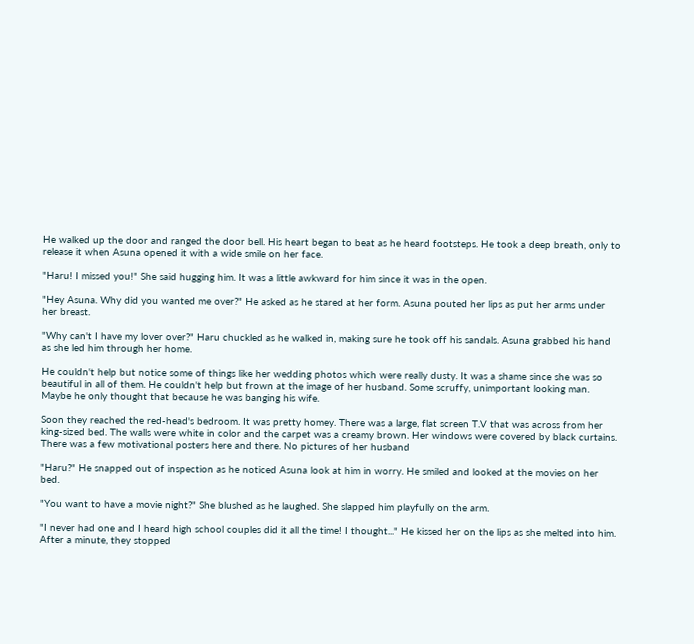He walked up the door and ranged the door bell. His heart began to beat as he heard footsteps. He took a deep breath, only to release it when Asuna opened it with a wide smile on her face.

"Haru! I missed you!" She said hugging him. It was a little awkward for him since it was in the open.

"Hey Asuna. Why did you wanted me over?" He asked as he stared at her form. Asuna pouted her lips as put her arms under her breast.

"Why can't I have my lover over?" Haru chuckled as he walked in, making sure he took off his sandals. Asuna grabbed his hand as she led him through her home.

He couldn't help but notice some of things like her wedding photos which were really dusty. It was a shame since she was so beautiful in all of them. He couldn't help but frown at the image of her husband. Some scruffy, unimportant looking man. Maybe he only thought that because he was banging his wife.

Soon they reached the red-head's bedroom. It was pretty homey. There was a large, flat screen T.V that was across from her king-sized bed. The walls were white in color and the carpet was a creamy brown. Her windows were covered by black curtains. There was a few motivational posters here and there. No pictures of her husband

"Haru?" He snapped out of inspection as he noticed Asuna look at him in worry. He smiled and looked at the movies on her bed.

"You want to have a movie night?" She blushed as he laughed. She slapped him playfully on the arm.

"I never had one and I heard high school couples did it all the time! I thought..." He kissed her on the lips as she melted into him. After a minute, they stopped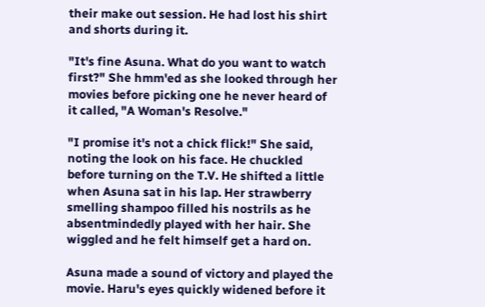their make out session. He had lost his shirt and shorts during it.

"It's fine Asuna. What do you want to watch first?" She hmm'ed as she looked through her movies before picking one he never heard of it called, "A Woman's Resolve."

"I promise it's not a chick flick!" She said, noting the look on his face. He chuckled before turning on the T.V. He shifted a little when Asuna sat in his lap. Her strawberry smelling shampoo filled his nostrils as he absentmindedly played with her hair. She wiggled and he felt himself get a hard on.

Asuna made a sound of victory and played the movie. Haru's eyes quickly widened before it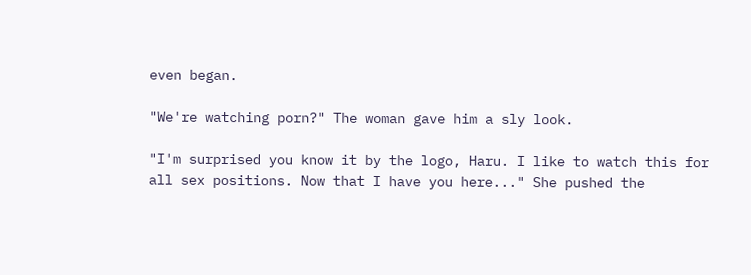even began.

"We're watching porn?" The woman gave him a sly look.

"I'm surprised you know it by the logo, Haru. I like to watch this for all sex positions. Now that I have you here..." She pushed the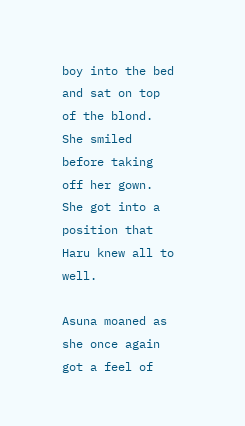boy into the bed and sat on top of the blond. She smiled before taking off her gown. She got into a position that Haru knew all to well.

Asuna moaned as she once again got a feel of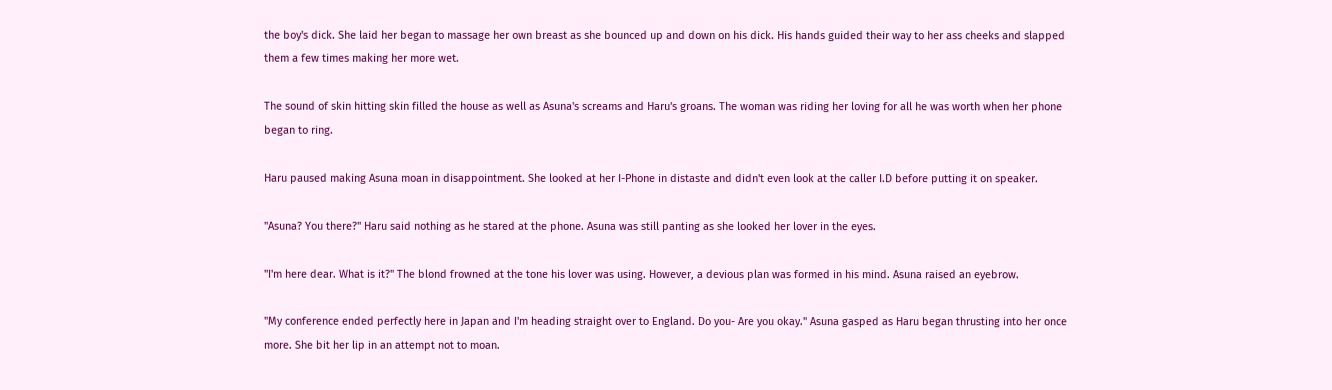the boy's dick. She laid her began to massage her own breast as she bounced up and down on his dick. His hands guided their way to her ass cheeks and slapped them a few times making her more wet.

The sound of skin hitting skin filled the house as well as Asuna's screams and Haru's groans. The woman was riding her loving for all he was worth when her phone began to ring.

Haru paused making Asuna moan in disappointment. She looked at her I-Phone in distaste and didn't even look at the caller I.D before putting it on speaker.

"Asuna? You there?" Haru said nothing as he stared at the phone. Asuna was still panting as she looked her lover in the eyes.

"I'm here dear. What is it?" The blond frowned at the tone his lover was using. However, a devious plan was formed in his mind. Asuna raised an eyebrow.

"My conference ended perfectly here in Japan and I'm heading straight over to England. Do you- Are you okay." Asuna gasped as Haru began thrusting into her once more. She bit her lip in an attempt not to moan.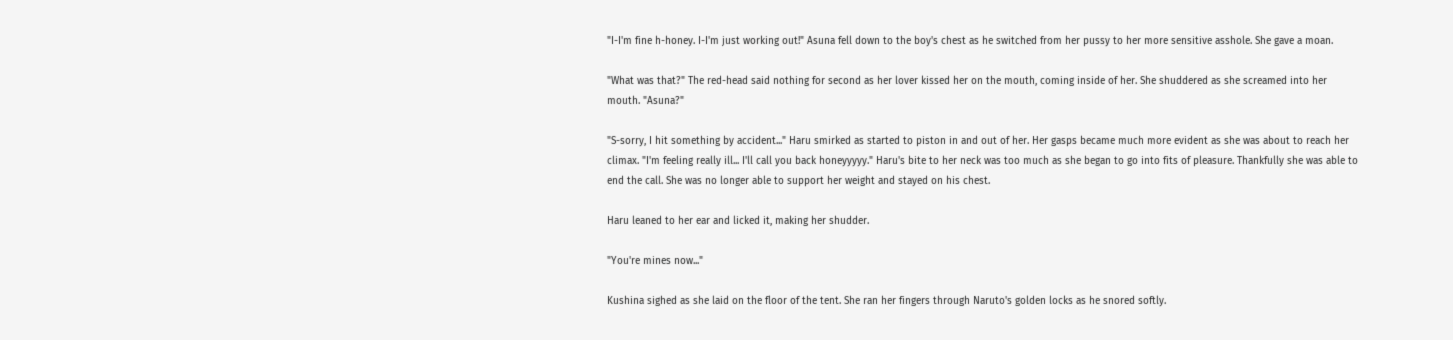"I-I'm fine h-honey. I-I'm just working out!" Asuna fell down to the boy's chest as he switched from her pussy to her more sensitive asshole. She gave a moan.

"What was that?" The red-head said nothing for second as her lover kissed her on the mouth, coming inside of her. She shuddered as she screamed into her mouth. "Asuna?"

"S-sorry, I hit something by accident..." Haru smirked as started to piston in and out of her. Her gasps became much more evident as she was about to reach her climax. "I'm feeling really ill... I'll call you back honeyyyyy." Haru's bite to her neck was too much as she began to go into fits of pleasure. Thankfully she was able to end the call. She was no longer able to support her weight and stayed on his chest.

Haru leaned to her ear and licked it, making her shudder.

"You're mines now..."

Kushina sighed as she laid on the floor of the tent. She ran her fingers through Naruto's golden locks as he snored softly.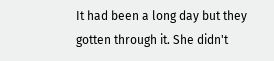It had been a long day but they gotten through it. She didn't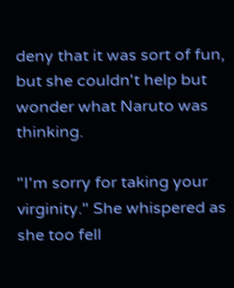deny that it was sort of fun, but she couldn't help but wonder what Naruto was thinking.

"I'm sorry for taking your virginity." She whispered as she too fell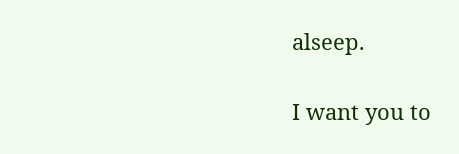alseep.

I want you to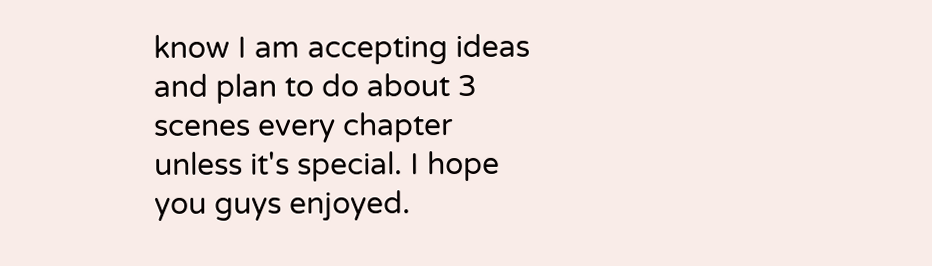know I am accepting ideas and plan to do about 3 scenes every chapter unless it's special. I hope you guys enjoyed.